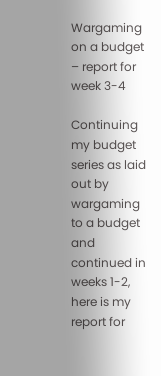Wargaming on a budget – report for week 3-4

Continuing my budget series as laid out by wargaming to a budget and continued in weeks 1-2, here is my report for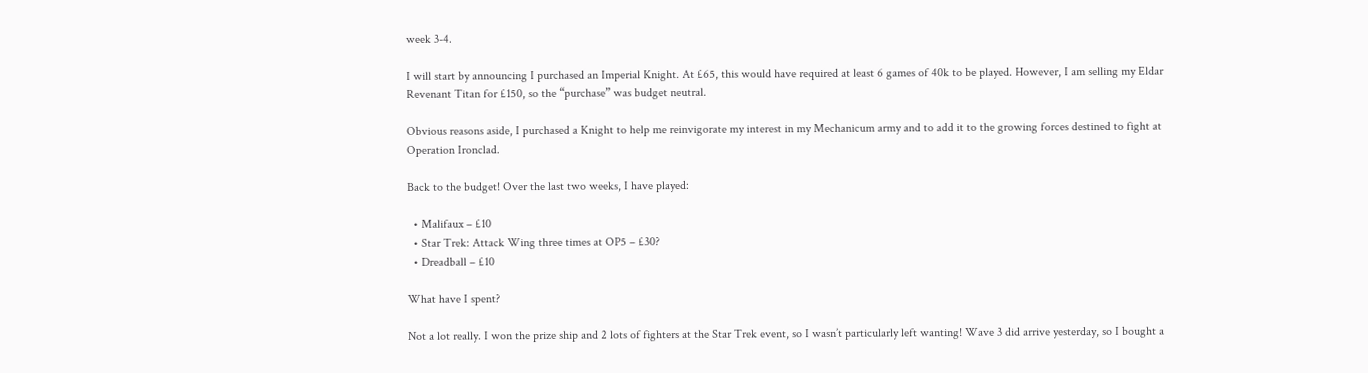week 3-4.

I will start by announcing I purchased an Imperial Knight. At £65, this would have required at least 6 games of 40k to be played. However, I am selling my Eldar Revenant Titan for £150, so the “purchase” was budget neutral.

Obvious reasons aside, I purchased a Knight to help me reinvigorate my interest in my Mechanicum army and to add it to the growing forces destined to fight at Operation Ironclad.

Back to the budget! Over the last two weeks, I have played:

  • Malifaux – £10
  • Star Trek: Attack Wing three times at OP5 – £30?
  • Dreadball – £10

What have I spent?

Not a lot really. I won the prize ship and 2 lots of fighters at the Star Trek event, so I wasn’t particularly left wanting! Wave 3 did arrive yesterday, so I bought a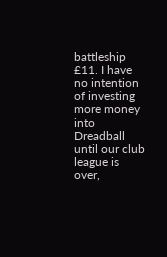battleship £11. I have no intention of investing more money into Dreadball until our club league is over,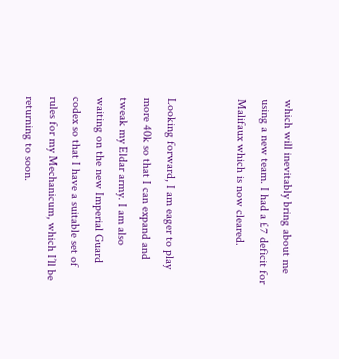which will inevitably bring about me using a new team. I had a £7 deficit for Malifaux which is now cleared.


Looking forward, I am eager to play more 40k so that I can expand and tweak my Eldar army. I am also waiting on the new Imperial Guard codex so that I have a suitable set of rules for my Mechanicum, which I’ll be returning to soon.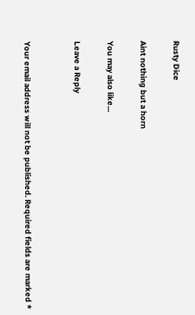Rusty Dice

Aint nothing but a horn

You may also like...

Leave a Reply


Your email address will not be published. Required fields are marked *